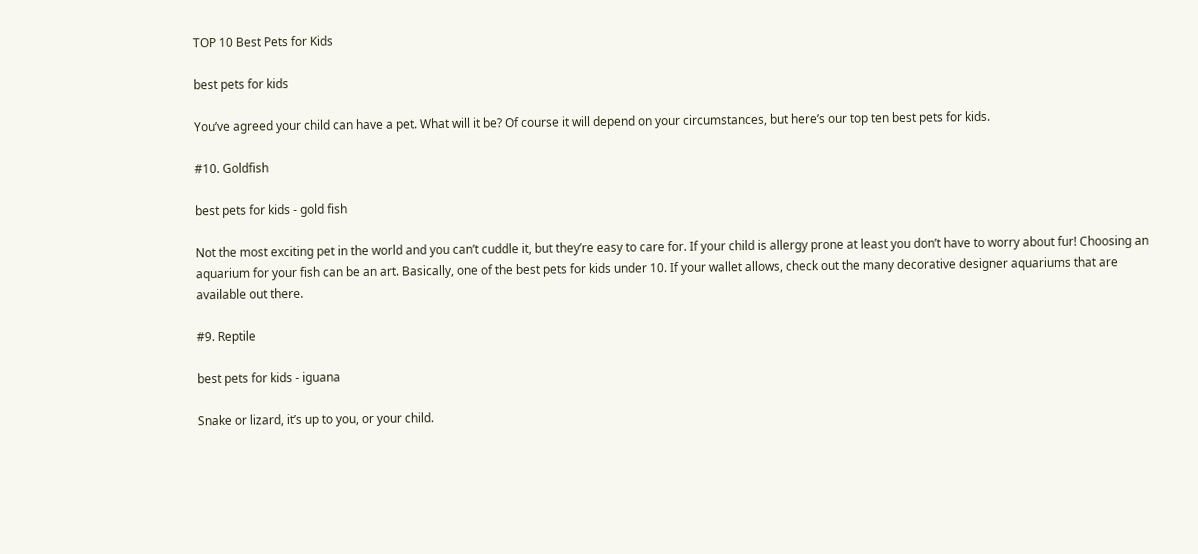TOP 10 Best Pets for Kids

best pets for kids

You’ve agreed your child can have a pet. What will it be? Of course it will depend on your circumstances, but here’s our top ten best pets for kids.

#10. Goldfish

best pets for kids - gold fish

Not the most exciting pet in the world and you can’t cuddle it, but they’re easy to care for. If your child is allergy prone at least you don’t have to worry about fur! Choosing an aquarium for your fish can be an art. Basically, one of the best pets for kids under 10. If your wallet allows, check out the many decorative designer aquariums that are available out there.

#9. Reptile

best pets for kids - iguana

Snake or lizard, it’s up to you, or your child.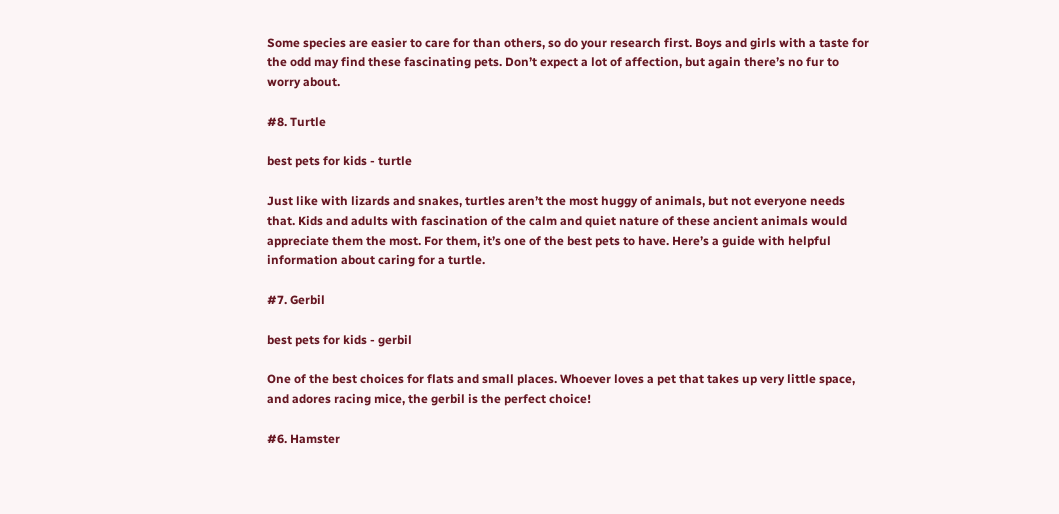Some species are easier to care for than others, so do your research first. Boys and girls with a taste for the odd may find these fascinating pets. Don’t expect a lot of affection, but again there’s no fur to worry about.

#8. Turtle

best pets for kids - turtle

Just like with lizards and snakes, turtles aren’t the most huggy of animals, but not everyone needs that. Kids and adults with fascination of the calm and quiet nature of these ancient animals would appreciate them the most. For them, it’s one of the best pets to have. Here’s a guide with helpful information about caring for a turtle.

#7. Gerbil

best pets for kids - gerbil

One of the best choices for flats and small places. Whoever loves a pet that takes up very little space, and adores racing mice, the gerbil is the perfect choice!

#6. Hamster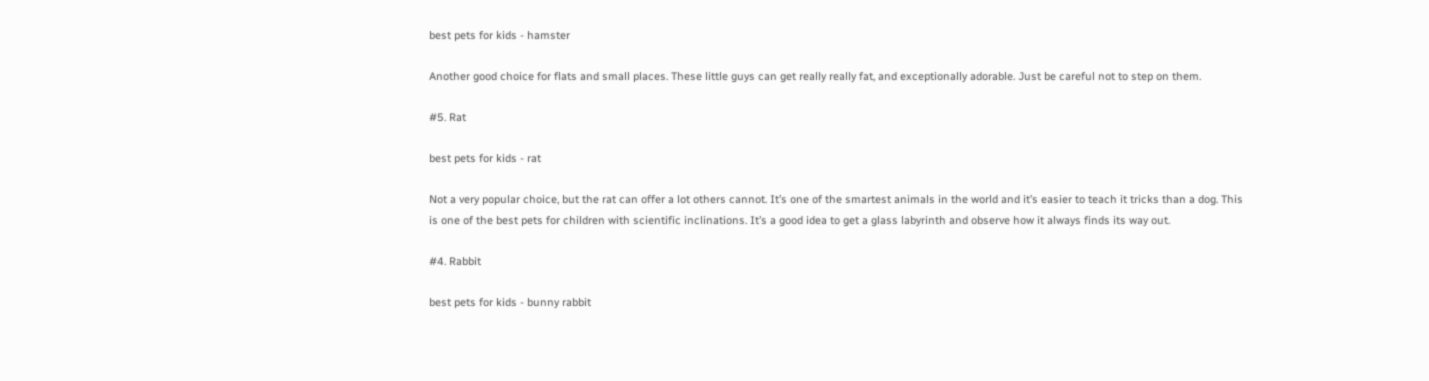best pets for kids - hamster

Another good choice for flats and small places. These little guys can get really really fat, and exceptionally adorable. Just be careful not to step on them.

#5. Rat

best pets for kids - rat

Not a very popular choice, but the rat can offer a lot others cannot. It’s one of the smartest animals in the world and it’s easier to teach it tricks than a dog. This is one of the best pets for children with scientific inclinations. It’s a good idea to get a glass labyrinth and observe how it always finds its way out.

#4. Rabbit

best pets for kids - bunny rabbit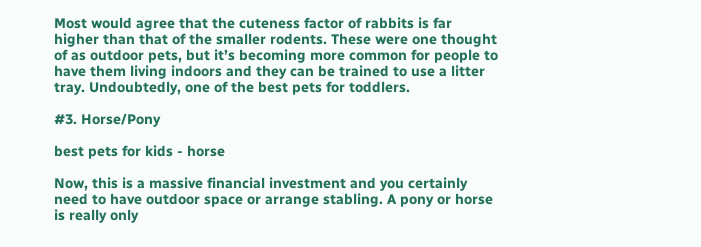Most would agree that the cuteness factor of rabbits is far higher than that of the smaller rodents. These were one thought of as outdoor pets, but it’s becoming more common for people to have them living indoors and they can be trained to use a litter tray. Undoubtedly, one of the best pets for toddlers.

#3. Horse/Pony

best pets for kids - horse

Now, this is a massive financial investment and you certainly need to have outdoor space or arrange stabling. A pony or horse is really only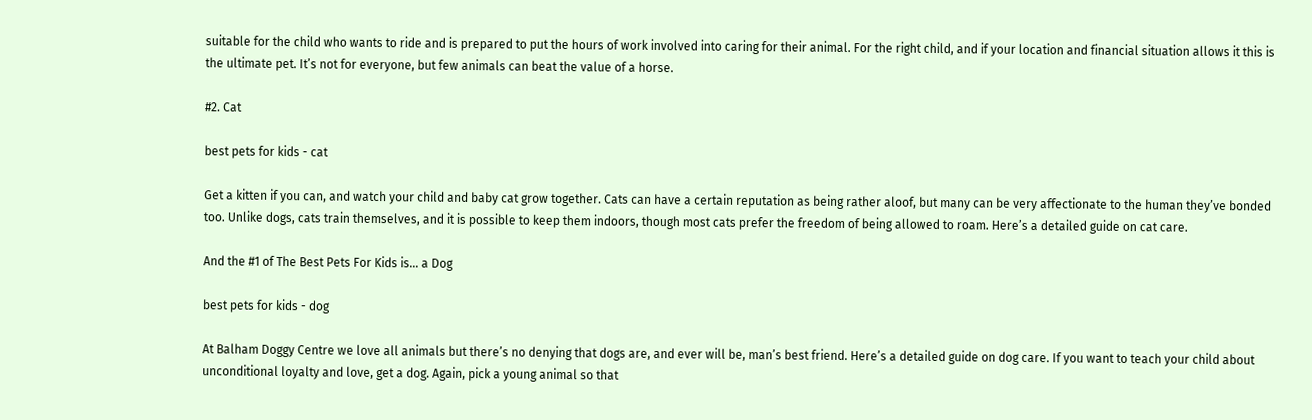suitable for the child who wants to ride and is prepared to put the hours of work involved into caring for their animal. For the right child, and if your location and financial situation allows it this is the ultimate pet. It’s not for everyone, but few animals can beat the value of a horse.

#2. Cat

best pets for kids - cat

Get a kitten if you can, and watch your child and baby cat grow together. Cats can have a certain reputation as being rather aloof, but many can be very affectionate to the human they’ve bonded too. Unlike dogs, cats train themselves, and it is possible to keep them indoors, though most cats prefer the freedom of being allowed to roam. Here’s a detailed guide on cat care.

And the #1 of The Best Pets For Kids is… a Dog

best pets for kids - dog

At Balham Doggy Centre we love all animals but there’s no denying that dogs are, and ever will be, man’s best friend. Here’s a detailed guide on dog care. If you want to teach your child about unconditional loyalty and love, get a dog. Again, pick a young animal so that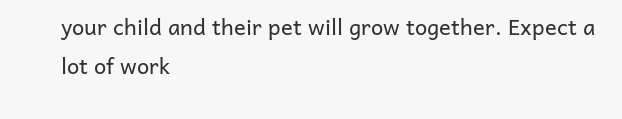your child and their pet will grow together. Expect a lot of work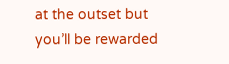at the outset but you’ll be rewarded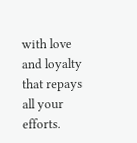with love and loyalty that repays all your efforts.